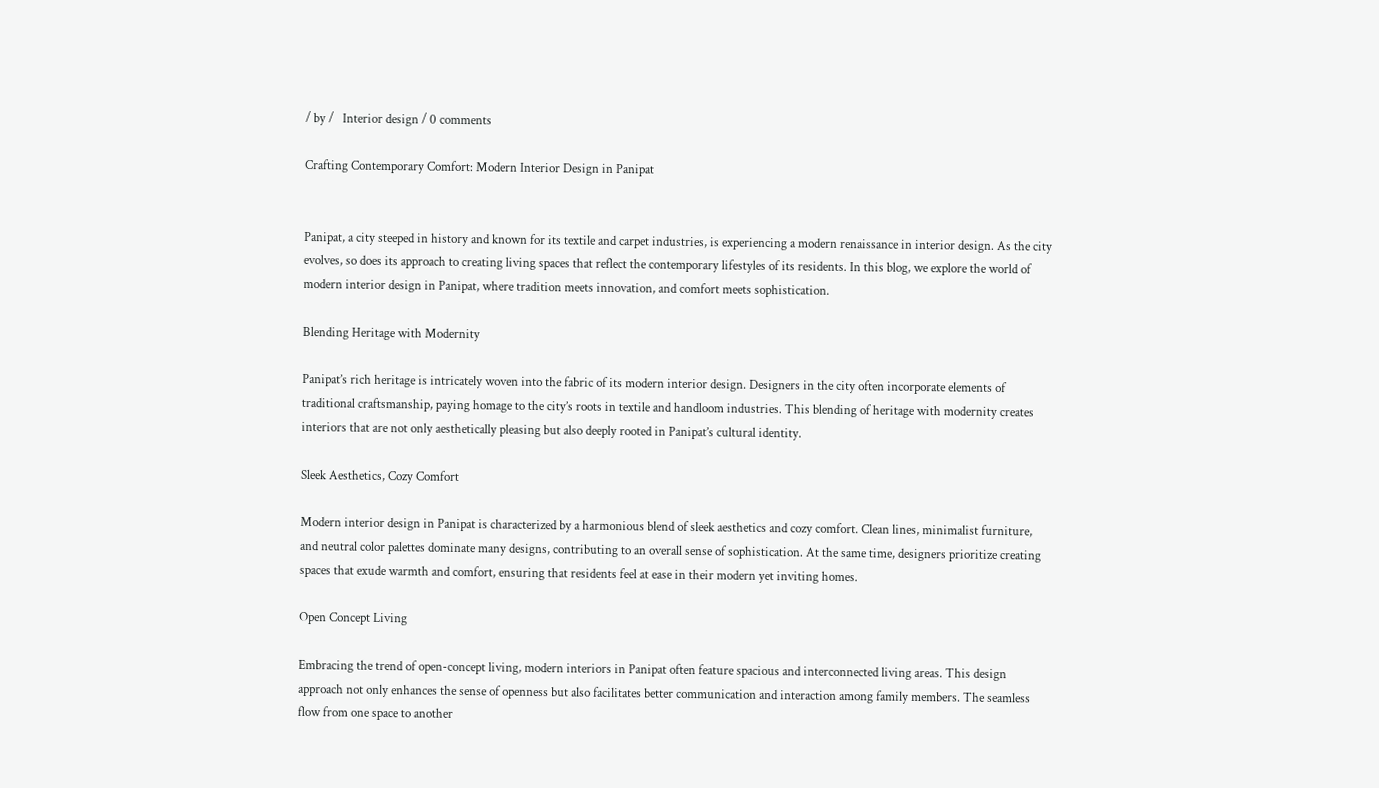/ by /   Interior design / 0 comments

Crafting Contemporary Comfort: Modern Interior Design in Panipat


Panipat, a city steeped in history and known for its textile and carpet industries, is experiencing a modern renaissance in interior design. As the city evolves, so does its approach to creating living spaces that reflect the contemporary lifestyles of its residents. In this blog, we explore the world of modern interior design in Panipat, where tradition meets innovation, and comfort meets sophistication.

Blending Heritage with Modernity

Panipat’s rich heritage is intricately woven into the fabric of its modern interior design. Designers in the city often incorporate elements of traditional craftsmanship, paying homage to the city’s roots in textile and handloom industries. This blending of heritage with modernity creates interiors that are not only aesthetically pleasing but also deeply rooted in Panipat’s cultural identity.

Sleek Aesthetics, Cozy Comfort

Modern interior design in Panipat is characterized by a harmonious blend of sleek aesthetics and cozy comfort. Clean lines, minimalist furniture, and neutral color palettes dominate many designs, contributing to an overall sense of sophistication. At the same time, designers prioritize creating spaces that exude warmth and comfort, ensuring that residents feel at ease in their modern yet inviting homes.

Open Concept Living

Embracing the trend of open-concept living, modern interiors in Panipat often feature spacious and interconnected living areas. This design approach not only enhances the sense of openness but also facilitates better communication and interaction among family members. The seamless flow from one space to another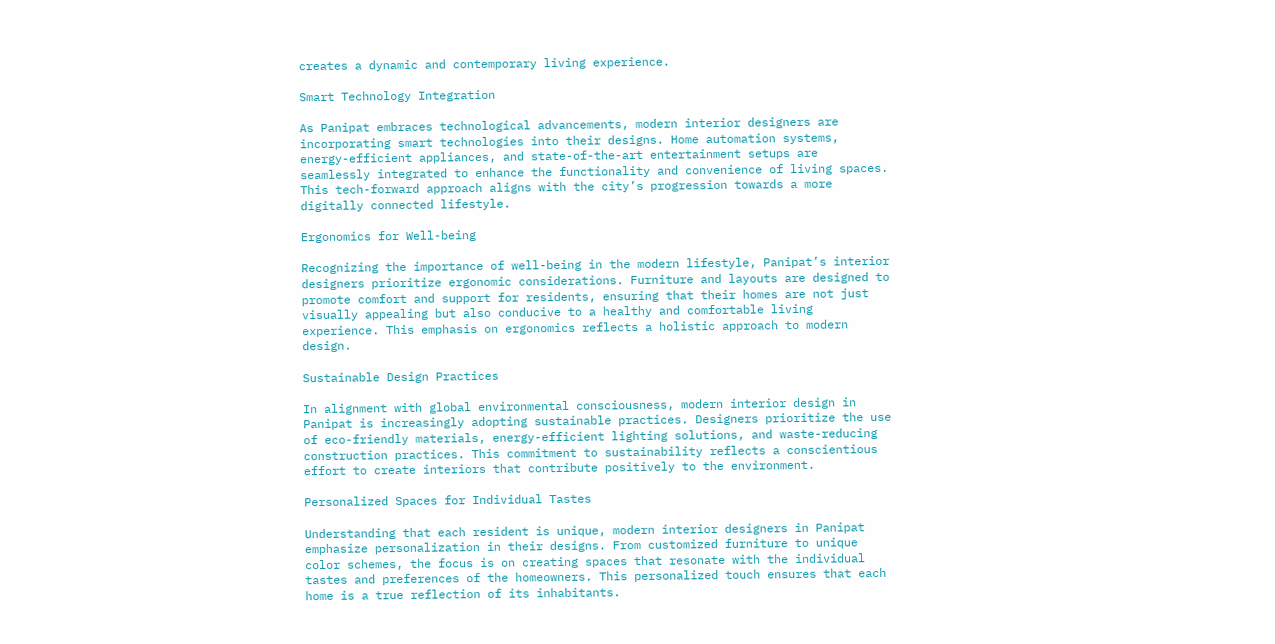creates a dynamic and contemporary living experience.

Smart Technology Integration

As Panipat embraces technological advancements, modern interior designers are incorporating smart technologies into their designs. Home automation systems, energy-efficient appliances, and state-of-the-art entertainment setups are seamlessly integrated to enhance the functionality and convenience of living spaces. This tech-forward approach aligns with the city’s progression towards a more digitally connected lifestyle.

Ergonomics for Well-being

Recognizing the importance of well-being in the modern lifestyle, Panipat’s interior designers prioritize ergonomic considerations. Furniture and layouts are designed to promote comfort and support for residents, ensuring that their homes are not just visually appealing but also conducive to a healthy and comfortable living experience. This emphasis on ergonomics reflects a holistic approach to modern design.

Sustainable Design Practices

In alignment with global environmental consciousness, modern interior design in Panipat is increasingly adopting sustainable practices. Designers prioritize the use of eco-friendly materials, energy-efficient lighting solutions, and waste-reducing construction practices. This commitment to sustainability reflects a conscientious effort to create interiors that contribute positively to the environment.

Personalized Spaces for Individual Tastes

Understanding that each resident is unique, modern interior designers in Panipat emphasize personalization in their designs. From customized furniture to unique color schemes, the focus is on creating spaces that resonate with the individual tastes and preferences of the homeowners. This personalized touch ensures that each home is a true reflection of its inhabitants.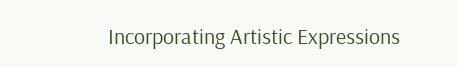Incorporating Artistic Expressions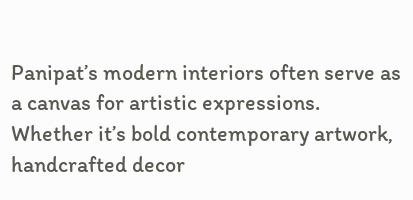Panipat’s modern interiors often serve as a canvas for artistic expressions. Whether it’s bold contemporary artwork, handcrafted decor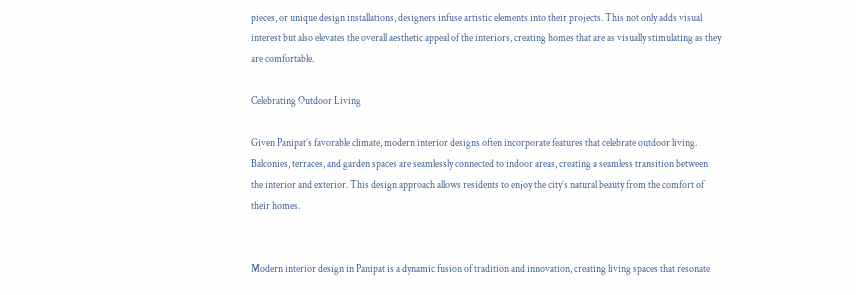pieces, or unique design installations, designers infuse artistic elements into their projects. This not only adds visual interest but also elevates the overall aesthetic appeal of the interiors, creating homes that are as visually stimulating as they are comfortable.

Celebrating Outdoor Living

Given Panipat’s favorable climate, modern interior designs often incorporate features that celebrate outdoor living. Balconies, terraces, and garden spaces are seamlessly connected to indoor areas, creating a seamless transition between the interior and exterior. This design approach allows residents to enjoy the city’s natural beauty from the comfort of their homes.


Modern interior design in Panipat is a dynamic fusion of tradition and innovation, creating living spaces that resonate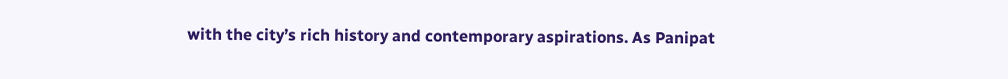with the city’s rich history and contemporary aspirations. As Panipat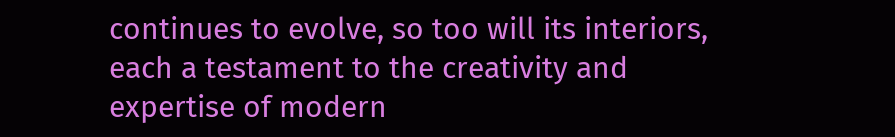continues to evolve, so too will its interiors, each a testament to the creativity and expertise of modern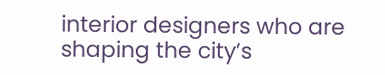interior designers who are shaping the city’s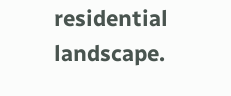residential landscape.